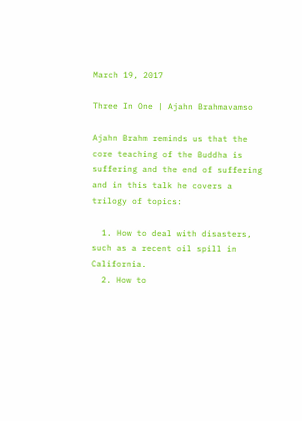March 19, 2017

Three In One | Ajahn Brahmavamso

Ajahn Brahm reminds us that the core teaching of the Buddha is suffering and the end of suffering and in this talk he covers a trilogy of topics:

  1. How to deal with disasters, such as a recent oil spill in California.
  2. How to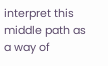interpret this middle path as a way of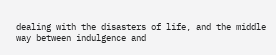dealing with the disasters of life, and the middle way between indulgence and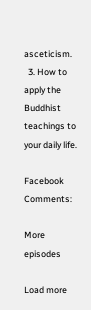asceticism.
  3. How to apply the Buddhist teachings to your daily life.

Facebook Comments:

More episodes

Load more